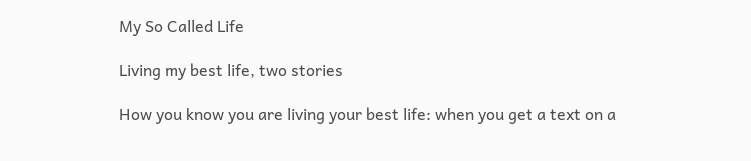My So Called Life

Living my best life, two stories

How you know you are living your best life: when you get a text on a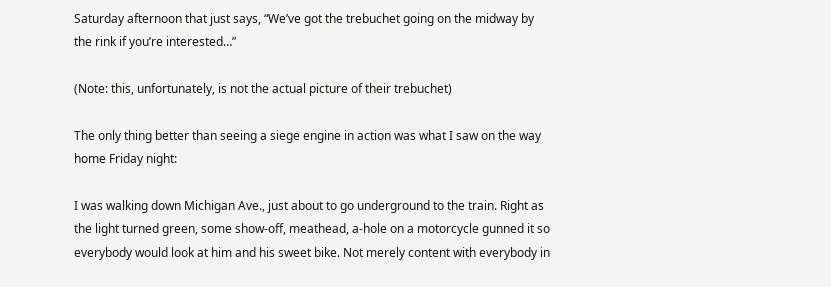Saturday afternoon that just says, “We’ve got the trebuchet going on the midway by the rink if you’re interested…”

(Note: this, unfortunately, is not the actual picture of their trebuchet)

The only thing better than seeing a siege engine in action was what I saw on the way home Friday night:

I was walking down Michigan Ave., just about to go underground to the train. Right as the light turned green, some show-off, meathead, a-hole on a motorcycle gunned it so everybody would look at him and his sweet bike. Not merely content with everybody in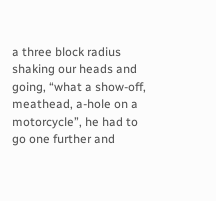a three block radius shaking our heads and going, “what a show-off, meathead, a-hole on a motorcycle”, he had to go one further and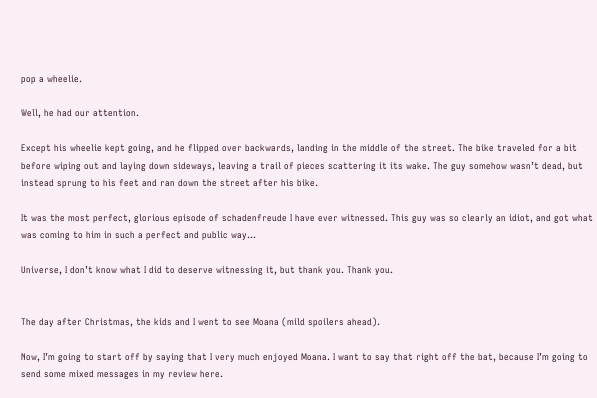pop a wheelie.

Well, he had our attention.

Except his wheelie kept going, and he flipped over backwards, landing in the middle of the street. The bike traveled for a bit before wiping out and laying down sideways, leaving a trail of pieces scattering it its wake. The guy somehow wasn’t dead, but instead sprung to his feet and ran down the street after his bike.

It was the most perfect, glorious episode of schadenfreude I have ever witnessed. This guy was so clearly an idiot, and got what was coming to him in such a perfect and public way…

Universe, I don’t know what I did to deserve witnessing it, but thank you. Thank you.


The day after Christmas, the kids and I went to see Moana (mild spoilers ahead).

Now, I’m going to start off by saying that I very much enjoyed Moana. I want to say that right off the bat, because I’m going to send some mixed messages in my review here.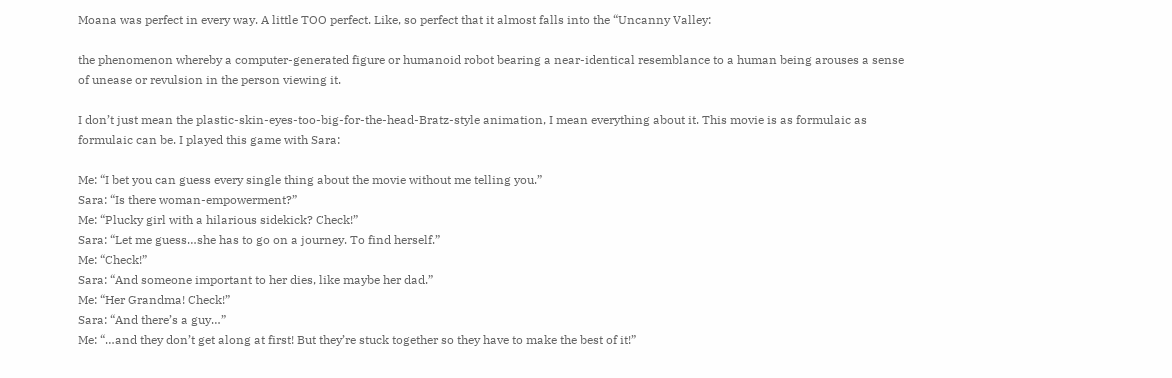Moana was perfect in every way. A little TOO perfect. Like, so perfect that it almost falls into the “Uncanny Valley:

the phenomenon whereby a computer-generated figure or humanoid robot bearing a near-identical resemblance to a human being arouses a sense of unease or revulsion in the person viewing it.

I don’t just mean the plastic-skin-eyes-too-big-for-the-head-Bratz-style animation, I mean everything about it. This movie is as formulaic as formulaic can be. I played this game with Sara:

Me: “I bet you can guess every single thing about the movie without me telling you.”
Sara: “Is there woman-empowerment?”
Me: “Plucky girl with a hilarious sidekick? Check!”
Sara: “Let me guess…she has to go on a journey. To find herself.”
Me: “Check!”
Sara: “And someone important to her dies, like maybe her dad.”
Me: “Her Grandma! Check!”
Sara: “And there’s a guy…”
Me: “…and they don’t get along at first! But they’re stuck together so they have to make the best of it!”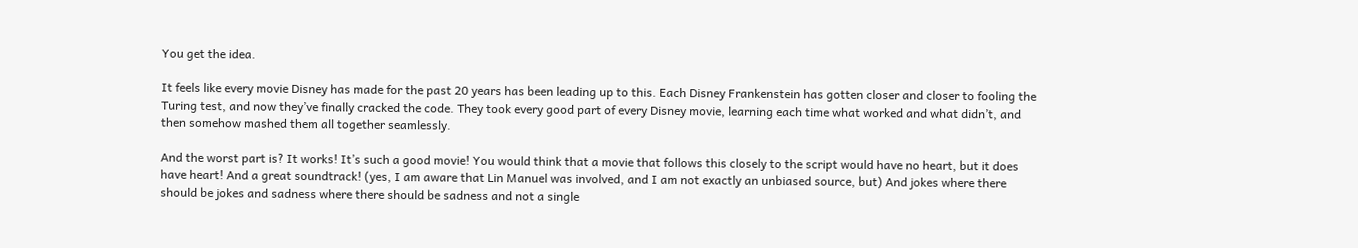You get the idea.

It feels like every movie Disney has made for the past 20 years has been leading up to this. Each Disney Frankenstein has gotten closer and closer to fooling the Turing test, and now they’ve finally cracked the code. They took every good part of every Disney movie, learning each time what worked and what didn’t, and then somehow mashed them all together seamlessly.

And the worst part is? It works! It’s such a good movie! You would think that a movie that follows this closely to the script would have no heart, but it does have heart! And a great soundtrack! (yes, I am aware that Lin Manuel was involved, and I am not exactly an unbiased source, but) And jokes where there should be jokes and sadness where there should be sadness and not a single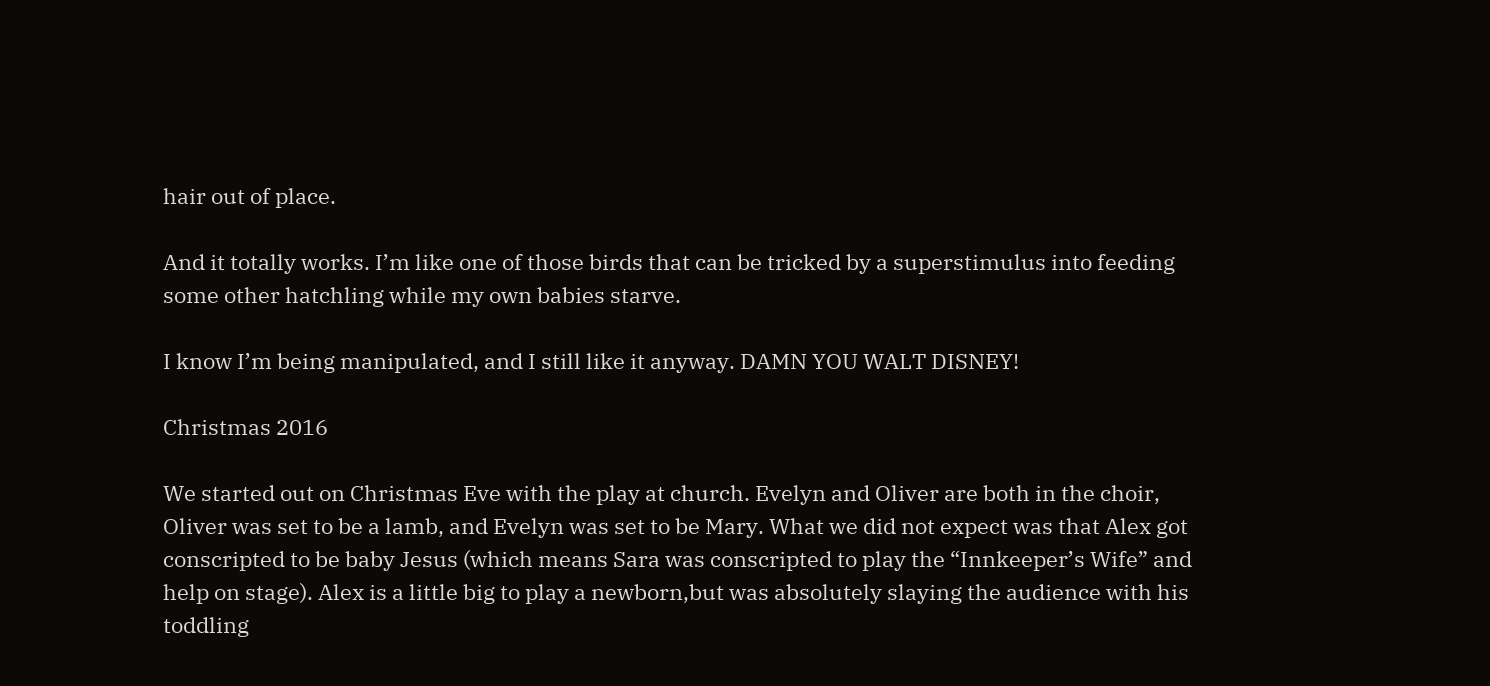hair out of place.

And it totally works. I’m like one of those birds that can be tricked by a superstimulus into feeding some other hatchling while my own babies starve.

I know I’m being manipulated, and I still like it anyway. DAMN YOU WALT DISNEY!

Christmas 2016

We started out on Christmas Eve with the play at church. Evelyn and Oliver are both in the choir, Oliver was set to be a lamb, and Evelyn was set to be Mary. What we did not expect was that Alex got conscripted to be baby Jesus (which means Sara was conscripted to play the “Innkeeper’s Wife” and help on stage). Alex is a little big to play a newborn,but was absolutely slaying the audience with his toddling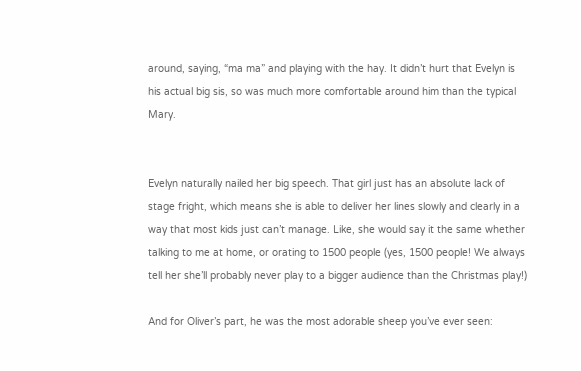around, saying, “ma ma” and playing with the hay. It didn’t hurt that Evelyn is his actual big sis, so was much more comfortable around him than the typical Mary.


Evelyn naturally nailed her big speech. That girl just has an absolute lack of stage fright, which means she is able to deliver her lines slowly and clearly in a way that most kids just can’t manage. Like, she would say it the same whether talking to me at home, or orating to 1500 people (yes, 1500 people! We always tell her she’ll probably never play to a bigger audience than the Christmas play!)

And for Oliver’s part, he was the most adorable sheep you’ve ever seen: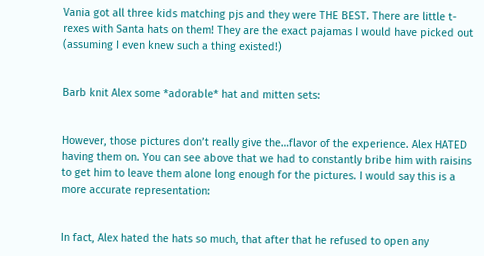Vania got all three kids matching pjs and they were THE BEST. There are little t-rexes with Santa hats on them! They are the exact pajamas I would have picked out (assuming I even knew such a thing existed!)


Barb knit Alex some *adorable* hat and mitten sets:


However, those pictures don’t really give the…flavor of the experience. Alex HATED having them on. You can see above that we had to constantly bribe him with raisins to get him to leave them alone long enough for the pictures. I would say this is a more accurate representation:


In fact, Alex hated the hats so much, that after that he refused to open any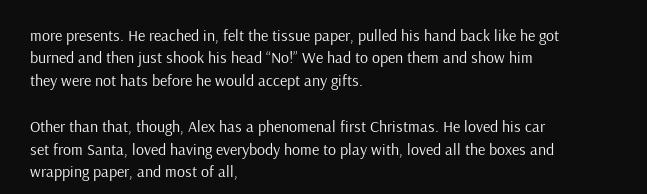more presents. He reached in, felt the tissue paper, pulled his hand back like he got burned and then just shook his head “No!” We had to open them and show him they were not hats before he would accept any gifts.

Other than that, though, Alex has a phenomenal first Christmas. He loved his car set from Santa, loved having everybody home to play with, loved all the boxes and wrapping paper, and most of all,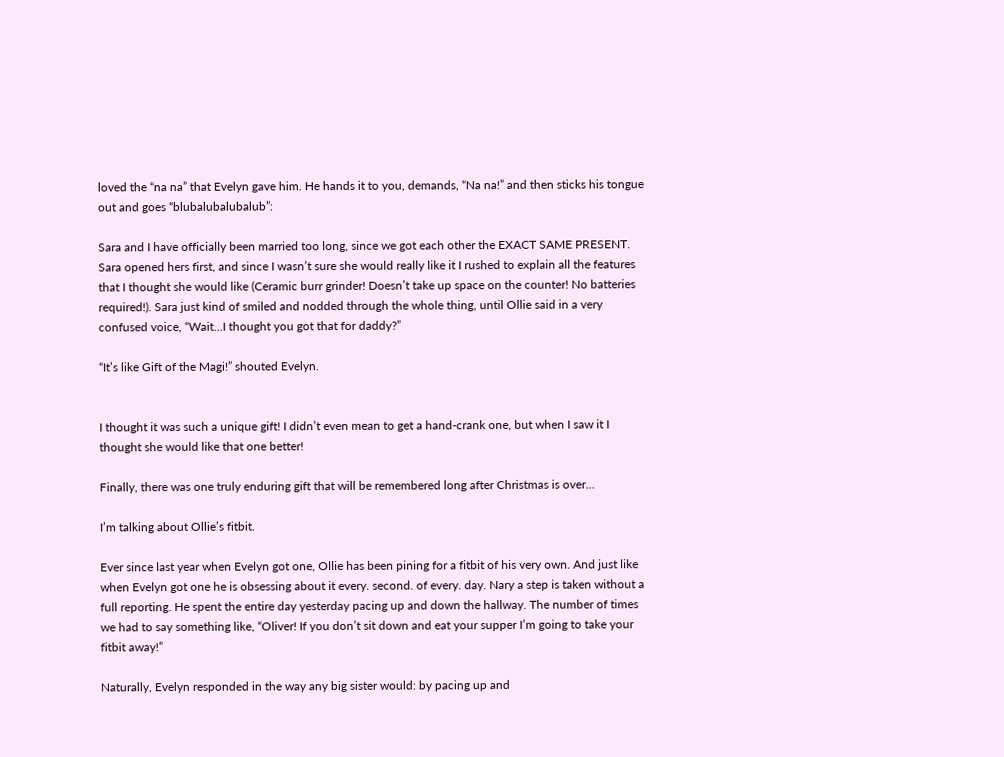loved the “na na” that Evelyn gave him. He hands it to you, demands, “Na na!” and then sticks his tongue out and goes “blubalubalubalub”:

Sara and I have officially been married too long, since we got each other the EXACT SAME PRESENT. Sara opened hers first, and since I wasn’t sure she would really like it I rushed to explain all the features that I thought she would like (Ceramic burr grinder! Doesn’t take up space on the counter! No batteries required!). Sara just kind of smiled and nodded through the whole thing, until Ollie said in a very confused voice, “Wait…I thought you got that for daddy?”

“It’s like Gift of the Magi!” shouted Evelyn.


I thought it was such a unique gift! I didn’t even mean to get a hand-crank one, but when I saw it I thought she would like that one better!

Finally, there was one truly enduring gift that will be remembered long after Christmas is over…

I’m talking about Ollie’s fitbit.

Ever since last year when Evelyn got one, Ollie has been pining for a fitbit of his very own. And just like when Evelyn got one he is obsessing about it every. second. of every. day. Nary a step is taken without a full reporting. He spent the entire day yesterday pacing up and down the hallway. The number of times we had to say something like, “Oliver! If you don’t sit down and eat your supper I’m going to take your fitbit away!”

Naturally, Evelyn responded in the way any big sister would: by pacing up and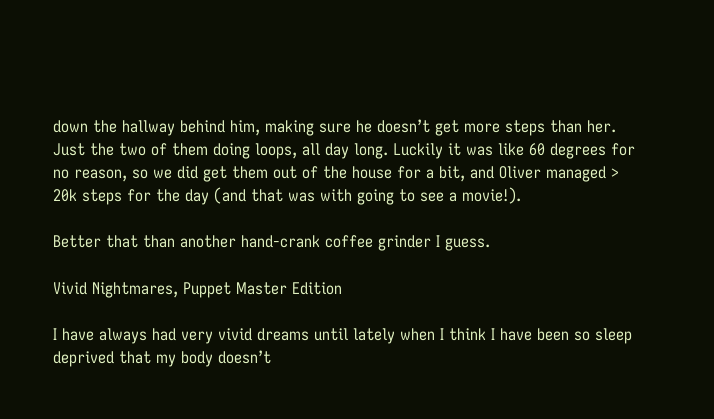down the hallway behind him, making sure he doesn’t get more steps than her. Just the two of them doing loops, all day long. Luckily it was like 60 degrees for no reason, so we did get them out of the house for a bit, and Oliver managed > 20k steps for the day (and that was with going to see a movie!).

Better that than another hand-crank coffee grinder I guess.

Vivid Nightmares, Puppet Master Edition

I have always had very vivid dreams until lately when I think I have been so sleep deprived that my body doesn’t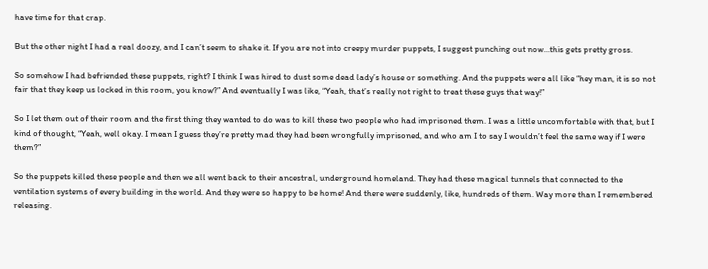have time for that crap.

But the other night I had a real doozy, and I can’t seem to shake it. If you are not into creepy murder puppets, I suggest punching out now…this gets pretty gross.

So somehow I had befriended these puppets, right? I think I was hired to dust some dead lady’s house or something. And the puppets were all like “hey man, it is so not fair that they keep us locked in this room, you know?” And eventually I was like, “Yeah, that’s really not right to treat these guys that way!”

So I let them out of their room and the first thing they wanted to do was to kill these two people who had imprisoned them. I was a little uncomfortable with that, but I kind of thought, “Yeah, well okay. I mean I guess they’re pretty mad they had been wrongfully imprisoned, and who am I to say I wouldn’t feel the same way if I were them?”

So the puppets killed these people and then we all went back to their ancestral, underground homeland. They had these magical tunnels that connected to the ventilation systems of every building in the world. And they were so happy to be home! And there were suddenly, like, hundreds of them. Way more than I remembered releasing.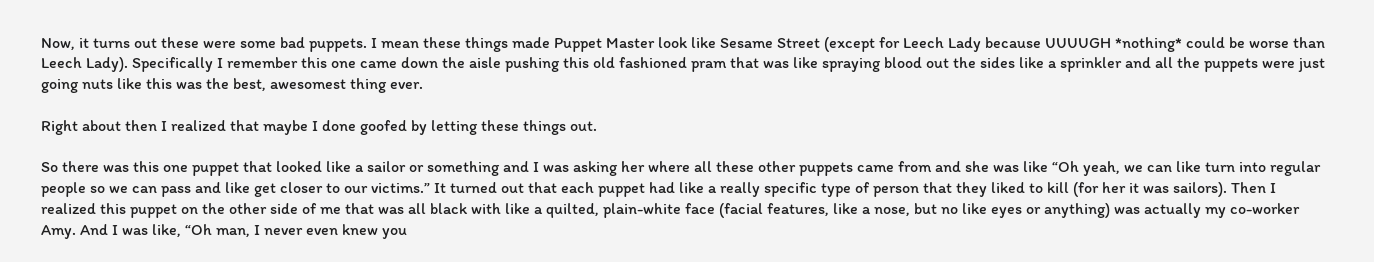Now, it turns out these were some bad puppets. I mean these things made Puppet Master look like Sesame Street (except for Leech Lady because UUUUGH *nothing* could be worse than Leech Lady). Specifically I remember this one came down the aisle pushing this old fashioned pram that was like spraying blood out the sides like a sprinkler and all the puppets were just going nuts like this was the best, awesomest thing ever.

Right about then I realized that maybe I done goofed by letting these things out.

So there was this one puppet that looked like a sailor or something and I was asking her where all these other puppets came from and she was like “Oh yeah, we can like turn into regular people so we can pass and like get closer to our victims.” It turned out that each puppet had like a really specific type of person that they liked to kill (for her it was sailors). Then I realized this puppet on the other side of me that was all black with like a quilted, plain-white face (facial features, like a nose, but no like eyes or anything) was actually my co-worker Amy. And I was like, “Oh man, I never even knew you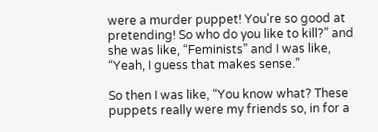were a murder puppet! You’re so good at pretending! So who do you like to kill?” and she was like, “Feminists” and I was like, “Yeah, I guess that makes sense.”

So then I was like, “You know what? These puppets really were my friends so, in for a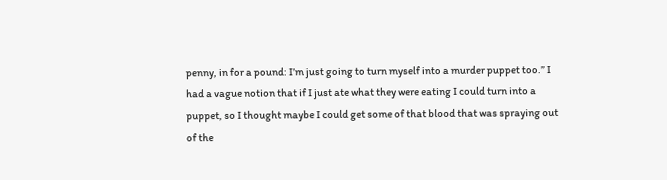penny, in for a pound: I’m just going to turn myself into a murder puppet too.” I had a vague notion that if I just ate what they were eating I could turn into a puppet, so I thought maybe I could get some of that blood that was spraying out of the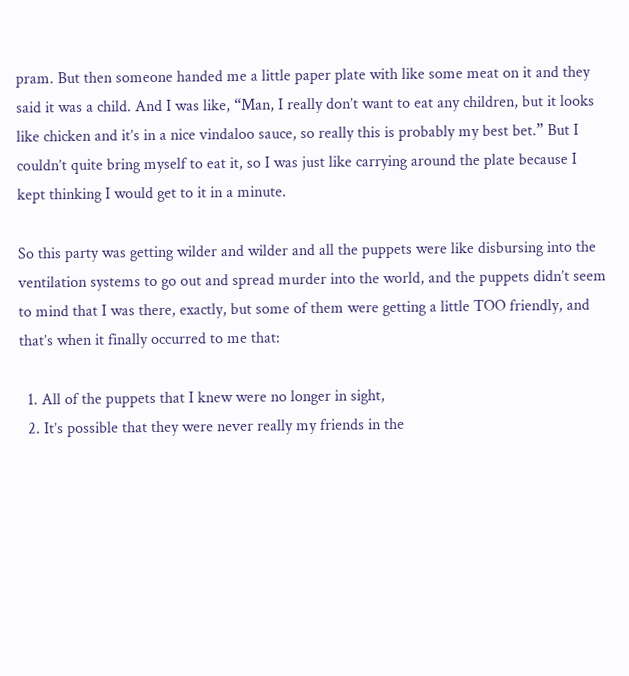pram. But then someone handed me a little paper plate with like some meat on it and they said it was a child. And I was like, “Man, I really don’t want to eat any children, but it looks like chicken and it’s in a nice vindaloo sauce, so really this is probably my best bet.” But I couldn’t quite bring myself to eat it, so I was just like carrying around the plate because I kept thinking I would get to it in a minute.

So this party was getting wilder and wilder and all the puppets were like disbursing into the ventilation systems to go out and spread murder into the world, and the puppets didn’t seem to mind that I was there, exactly, but some of them were getting a little TOO friendly, and that’s when it finally occurred to me that:

  1. All of the puppets that I knew were no longer in sight,
  2. It’s possible that they were never really my friends in the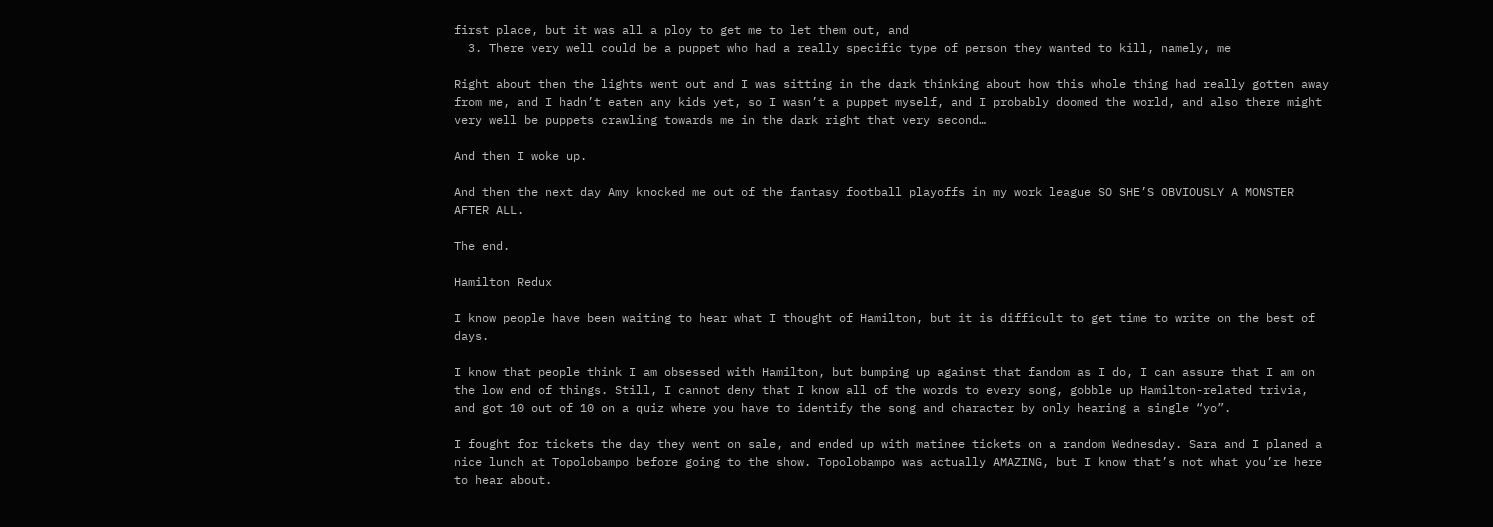first place, but it was all a ploy to get me to let them out, and
  3. There very well could be a puppet who had a really specific type of person they wanted to kill, namely, me

Right about then the lights went out and I was sitting in the dark thinking about how this whole thing had really gotten away from me, and I hadn’t eaten any kids yet, so I wasn’t a puppet myself, and I probably doomed the world, and also there might very well be puppets crawling towards me in the dark right that very second…

And then I woke up.

And then the next day Amy knocked me out of the fantasy football playoffs in my work league SO SHE’S OBVIOUSLY A MONSTER AFTER ALL.

The end.

Hamilton Redux

I know people have been waiting to hear what I thought of Hamilton, but it is difficult to get time to write on the best of days.

I know that people think I am obsessed with Hamilton, but bumping up against that fandom as I do, I can assure that I am on the low end of things. Still, I cannot deny that I know all of the words to every song, gobble up Hamilton-related trivia, and got 10 out of 10 on a quiz where you have to identify the song and character by only hearing a single “yo”.

I fought for tickets the day they went on sale, and ended up with matinee tickets on a random Wednesday. Sara and I planed a nice lunch at Topolobampo before going to the show. Topolobampo was actually AMAZING, but I know that’s not what you’re here to hear about.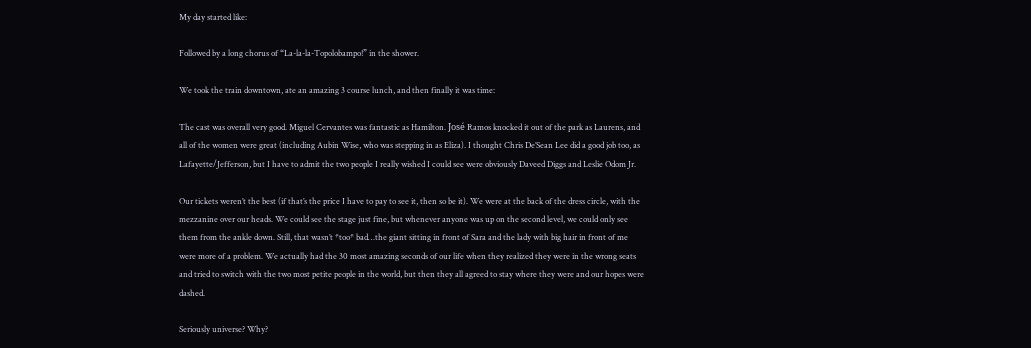My day started like:

Followed by a long chorus of “La-la-la-Topolobampo!” in the shower.

We took the train downtown, ate an amazing 3 course lunch, and then finally it was time:

The cast was overall very good. Miguel Cervantes was fantastic as Hamilton. José Ramos knocked it out of the park as Laurens, and all of the women were great (including Aubin Wise, who was stepping in as Eliza). I thought Chris De’Sean Lee did a good job too, as Lafayette/Jefferson, but I have to admit the two people I really wished I could see were obviously Daveed Diggs and Leslie Odom Jr.

Our tickets weren’t the best (if that’s the price I have to pay to see it, then so be it). We were at the back of the dress circle, with the mezzanine over our heads. We could see the stage just fine, but whenever anyone was up on the second level, we could only see them from the ankle down. Still, that wasn’t *too* bad…the giant sitting in front of Sara and the lady with big hair in front of me were more of a problem. We actually had the 30 most amazing seconds of our life when they realized they were in the wrong seats and tried to switch with the two most petite people in the world, but then they all agreed to stay where they were and our hopes were dashed.

Seriously universe? Why?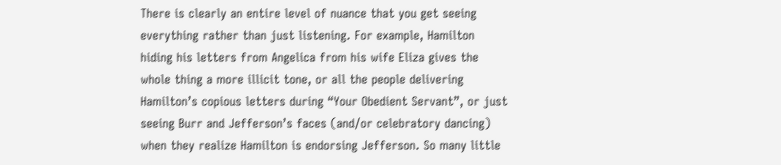There is clearly an entire level of nuance that you get seeing everything rather than just listening. For example, Hamilton hiding his letters from Angelica from his wife Eliza gives the whole thing a more illicit tone, or all the people delivering Hamilton’s copious letters during “Your Obedient Servant”, or just seeing Burr and Jefferson’s faces (and/or celebratory dancing) when they realize Hamilton is endorsing Jefferson. So many little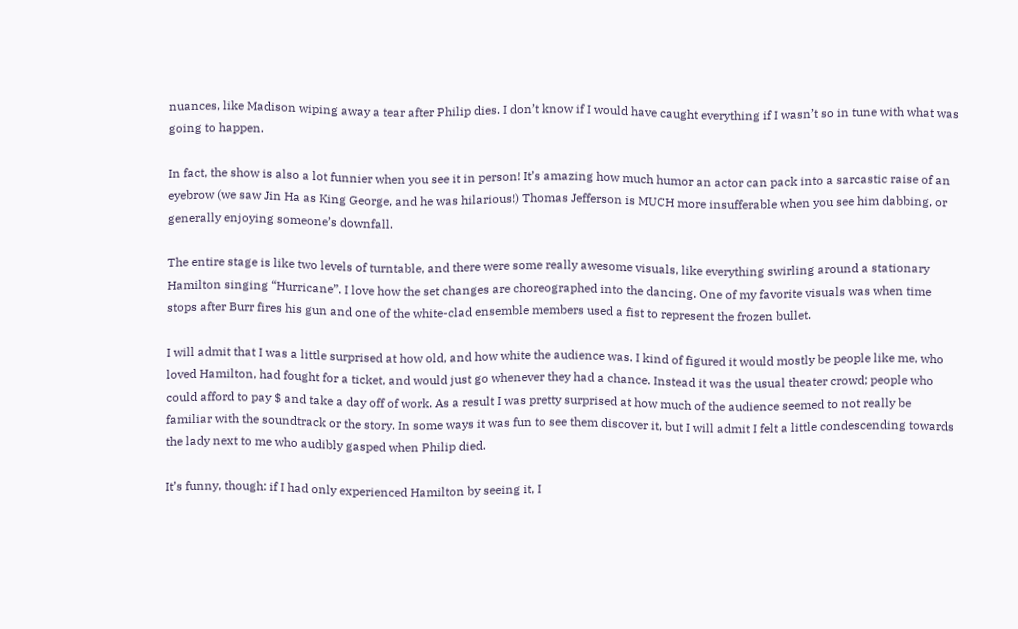nuances, like Madison wiping away a tear after Philip dies. I don’t know if I would have caught everything if I wasn’t so in tune with what was going to happen.

In fact, the show is also a lot funnier when you see it in person! It’s amazing how much humor an actor can pack into a sarcastic raise of an eyebrow (we saw Jin Ha as King George, and he was hilarious!) Thomas Jefferson is MUCH more insufferable when you see him dabbing, or generally enjoying someone’s downfall.

The entire stage is like two levels of turntable, and there were some really awesome visuals, like everything swirling around a stationary Hamilton singing “Hurricane”. I love how the set changes are choreographed into the dancing. One of my favorite visuals was when time stops after Burr fires his gun and one of the white-clad ensemble members used a fist to represent the frozen bullet.

I will admit that I was a little surprised at how old, and how white the audience was. I kind of figured it would mostly be people like me, who loved Hamilton, had fought for a ticket, and would just go whenever they had a chance. Instead it was the usual theater crowd; people who could afford to pay $ and take a day off of work. As a result I was pretty surprised at how much of the audience seemed to not really be familiar with the soundtrack or the story. In some ways it was fun to see them discover it, but I will admit I felt a little condescending towards the lady next to me who audibly gasped when Philip died.

It’s funny, though: if I had only experienced Hamilton by seeing it, I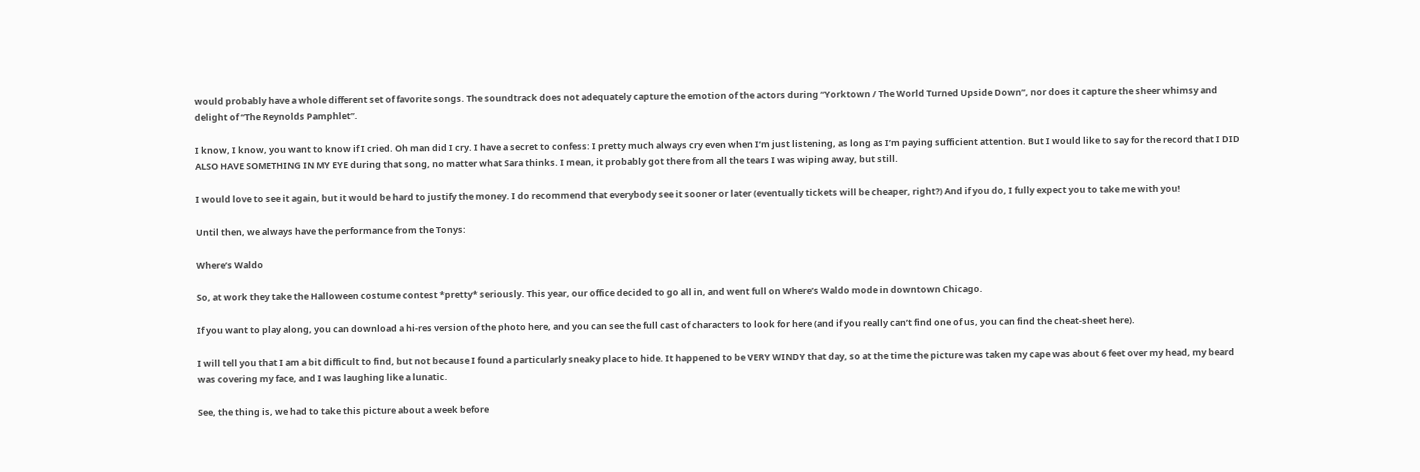would probably have a whole different set of favorite songs. The soundtrack does not adequately capture the emotion of the actors during “Yorktown / The World Turned Upside Down”, nor does it capture the sheer whimsy and delight of “The Reynolds Pamphlet”.

I know, I know, you want to know if I cried. Oh man did I cry. I have a secret to confess: I pretty much always cry even when I’m just listening, as long as I’m paying sufficient attention. But I would like to say for the record that I DID ALSO HAVE SOMETHING IN MY EYE during that song, no matter what Sara thinks. I mean, it probably got there from all the tears I was wiping away, but still.

I would love to see it again, but it would be hard to justify the money. I do recommend that everybody see it sooner or later (eventually tickets will be cheaper, right?) And if you do, I fully expect you to take me with you!

Until then, we always have the performance from the Tonys:

Where’s Waldo

So, at work they take the Halloween costume contest *pretty* seriously. This year, our office decided to go all in, and went full on Where’s Waldo mode in downtown Chicago.

If you want to play along, you can download a hi-res version of the photo here, and you can see the full cast of characters to look for here (and if you really can’t find one of us, you can find the cheat-sheet here).

I will tell you that I am a bit difficult to find, but not because I found a particularly sneaky place to hide. It happened to be VERY WINDY that day, so at the time the picture was taken my cape was about 6 feet over my head, my beard was covering my face, and I was laughing like a lunatic.

See, the thing is, we had to take this picture about a week before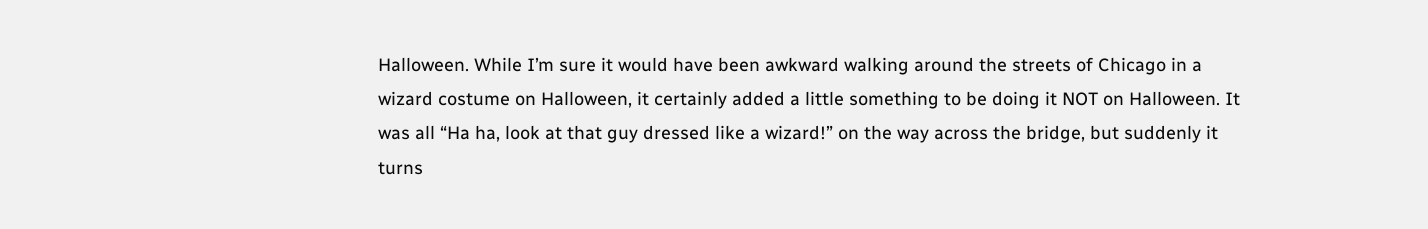Halloween. While I’m sure it would have been awkward walking around the streets of Chicago in a wizard costume on Halloween, it certainly added a little something to be doing it NOT on Halloween. It was all “Ha ha, look at that guy dressed like a wizard!” on the way across the bridge, but suddenly it turns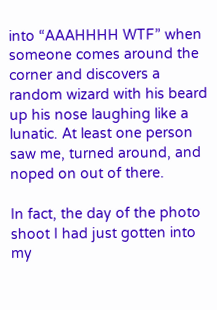into “AAAHHHH WTF” when someone comes around the corner and discovers a random wizard with his beard up his nose laughing like a lunatic. At least one person saw me, turned around, and noped on out of there.

In fact, the day of the photo shoot I had just gotten into my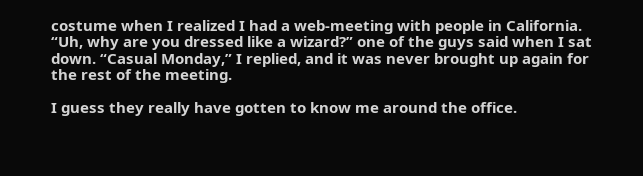costume when I realized I had a web-meeting with people in California. “Uh, why are you dressed like a wizard?” one of the guys said when I sat down. “Casual Monday,” I replied, and it was never brought up again for the rest of the meeting.

I guess they really have gotten to know me around the office.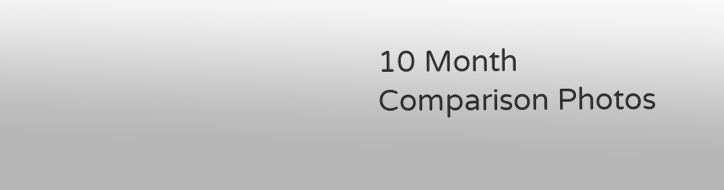10 Month Comparison Photos